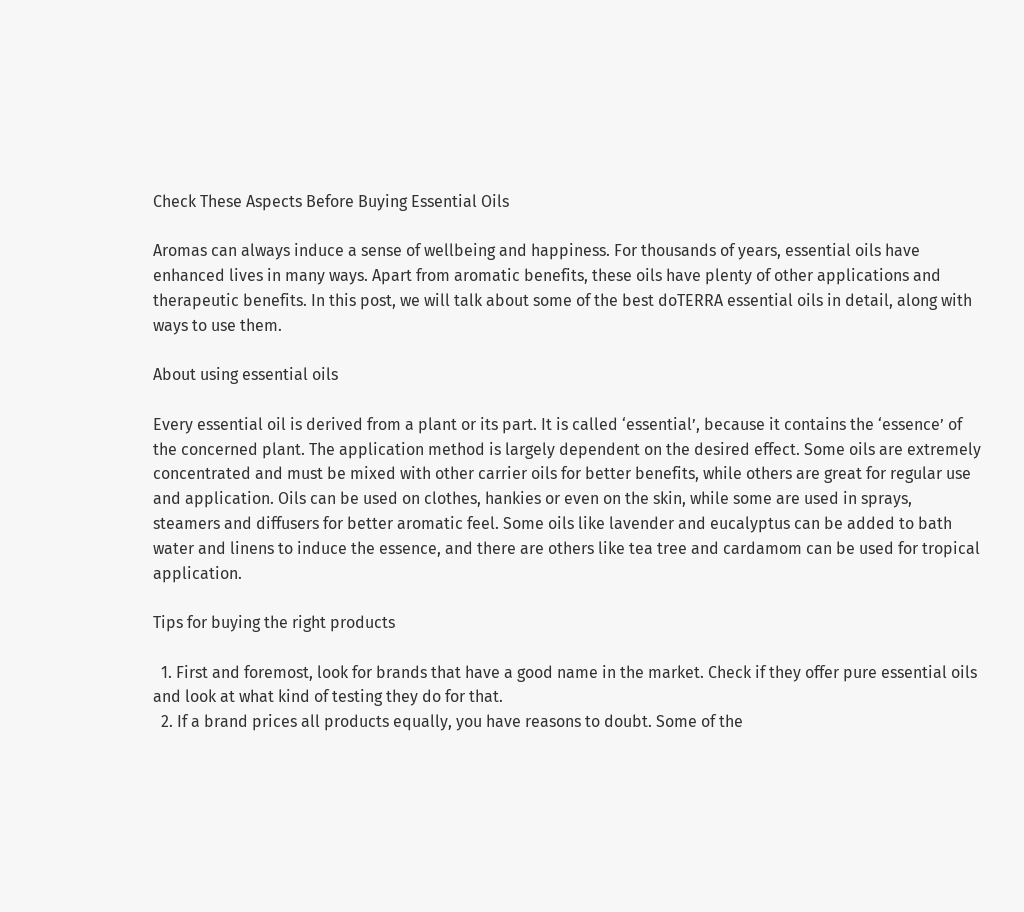Check These Aspects Before Buying Essential Oils

Aromas can always induce a sense of wellbeing and happiness. For thousands of years, essential oils have enhanced lives in many ways. Apart from aromatic benefits, these oils have plenty of other applications and therapeutic benefits. In this post, we will talk about some of the best doTERRA essential oils in detail, along with ways to use them.

About using essential oils

Every essential oil is derived from a plant or its part. It is called ‘essential’, because it contains the ‘essence’ of the concerned plant. The application method is largely dependent on the desired effect. Some oils are extremely concentrated and must be mixed with other carrier oils for better benefits, while others are great for regular use and application. Oils can be used on clothes, hankies or even on the skin, while some are used in sprays, steamers and diffusers for better aromatic feel. Some oils like lavender and eucalyptus can be added to bath water and linens to induce the essence, and there are others like tea tree and cardamom can be used for tropical application.

Tips for buying the right products

  1. First and foremost, look for brands that have a good name in the market. Check if they offer pure essential oils and look at what kind of testing they do for that.
  2. If a brand prices all products equally, you have reasons to doubt. Some of the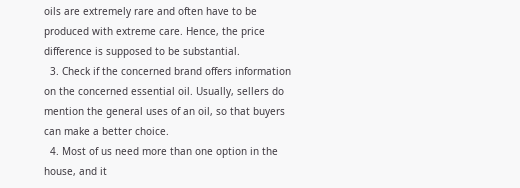oils are extremely rare and often have to be produced with extreme care. Hence, the price difference is supposed to be substantial.
  3. Check if the concerned brand offers information on the concerned essential oil. Usually, sellers do mention the general uses of an oil, so that buyers can make a better choice.
  4. Most of us need more than one option in the house, and it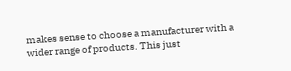makes sense to choose a manufacturer with a wider range of products. This just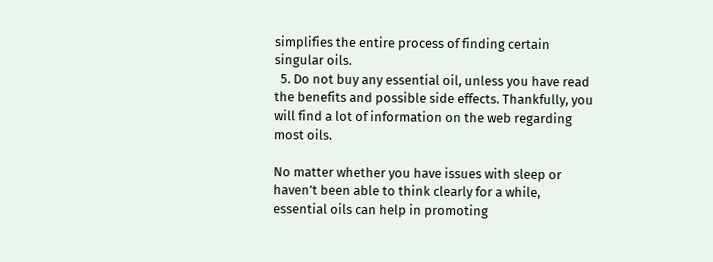simplifies the entire process of finding certain singular oils.
  5. Do not buy any essential oil, unless you have read the benefits and possible side effects. Thankfully, you will find a lot of information on the web regarding most oils.

No matter whether you have issues with sleep or haven’t been able to think clearly for a while, essential oils can help in promoting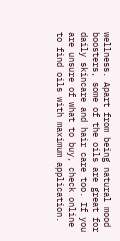wellness. Apart from being natural mood boosters, some of the oils are great for daily skincare and hair care too. If you are unsure of what to buy, check online to find oils with maximum application.